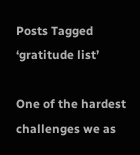Posts Tagged ‘gratitude list’

One of the hardest challenges we as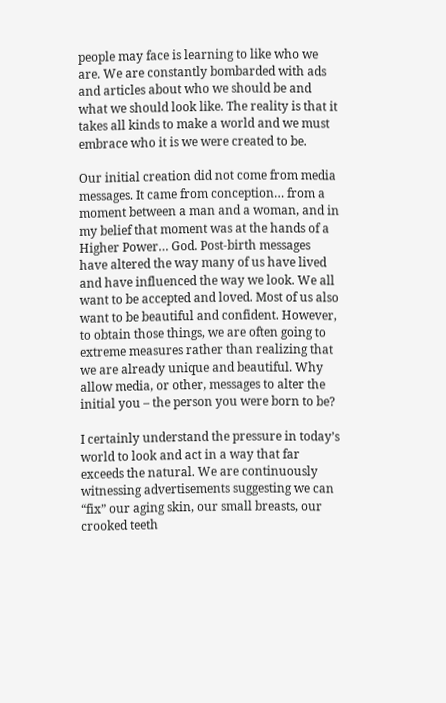people may face is learning to like who we are. We are constantly bombarded with ads and articles about who we should be and what we should look like. The reality is that it takes all kinds to make a world and we must embrace who it is we were created to be.

Our initial creation did not come from media messages. It came from conception… from a moment between a man and a woman, and in my belief that moment was at the hands of a Higher Power… God. Post-birth messages have altered the way many of us have lived and have influenced the way we look. We all want to be accepted and loved. Most of us also want to be beautiful and confident. However, to obtain those things, we are often going to extreme measures rather than realizing that we are already unique and beautiful. Why allow media, or other, messages to alter the initial you – the person you were born to be?

I certainly understand the pressure in today’s world to look and act in a way that far exceeds the natural. We are continuously witnessing advertisements suggesting we can “fix” our aging skin, our small breasts, our crooked teeth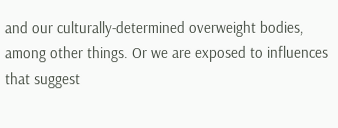and our culturally-determined overweight bodies, among other things. Or we are exposed to influences that suggest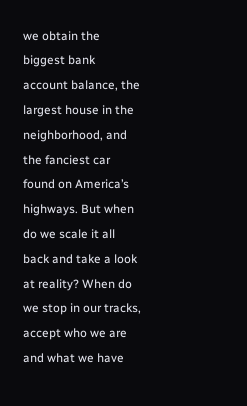we obtain the biggest bank account balance, the largest house in the neighborhood, and the fanciest car found on America’s highways. But when do we scale it all back and take a look at reality? When do we stop in our tracks, accept who we are and what we have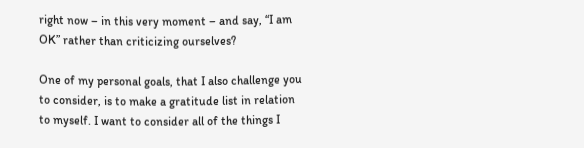right now – in this very moment – and say, “I am OK” rather than criticizing ourselves?

One of my personal goals, that I also challenge you to consider, is to make a gratitude list in relation to myself. I want to consider all of the things I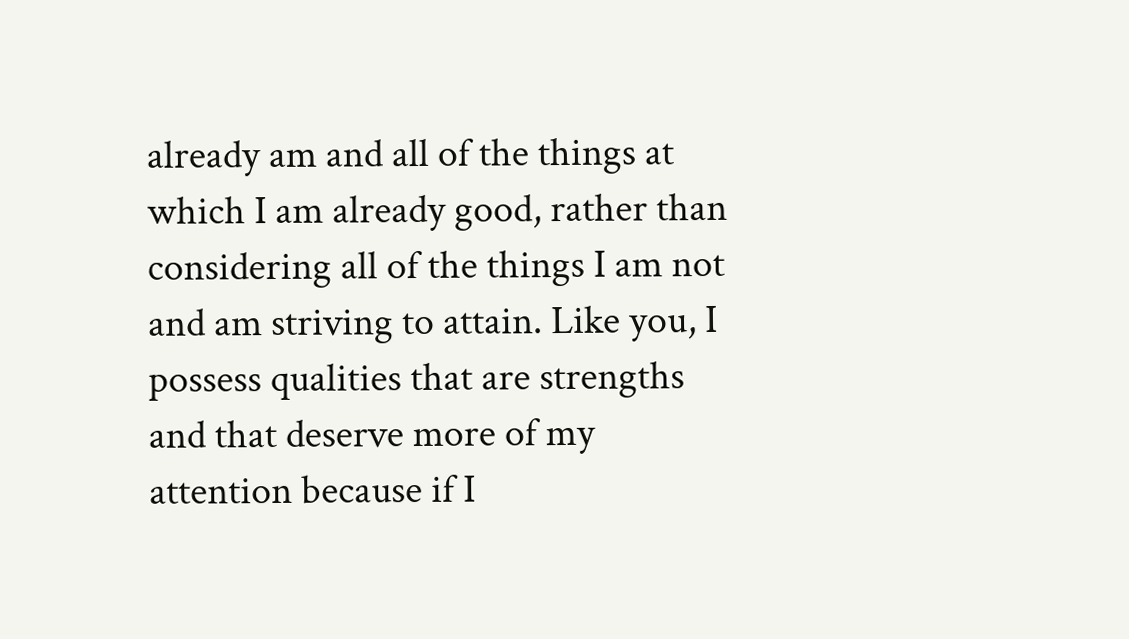already am and all of the things at which I am already good, rather than considering all of the things I am not and am striving to attain. Like you, I possess qualities that are strengths and that deserve more of my attention because if I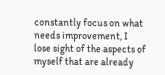constantly focus on what needs improvement, I lose sight of the aspects of myself that are already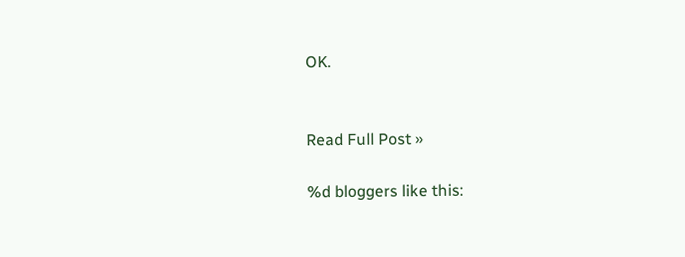OK.


Read Full Post »

%d bloggers like this: